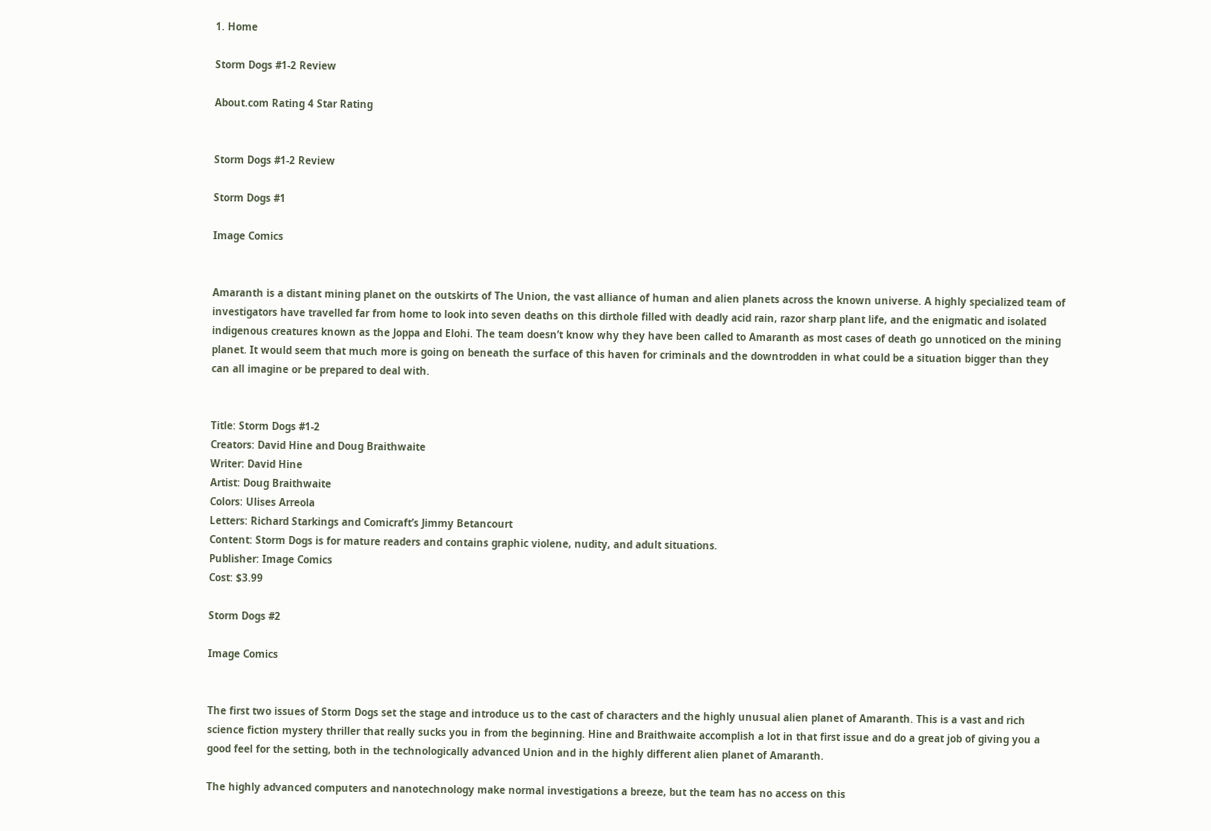1. Home

Storm Dogs #1-2 Review

About.com Rating 4 Star Rating


Storm Dogs #1-2 Review

Storm Dogs #1

Image Comics


Amaranth is a distant mining planet on the outskirts of The Union, the vast alliance of human and alien planets across the known universe. A highly specialized team of investigators have travelled far from home to look into seven deaths on this dirthole filled with deadly acid rain, razor sharp plant life, and the enigmatic and isolated indigenous creatures known as the Joppa and Elohi. The team doesn’t know why they have been called to Amaranth as most cases of death go unnoticed on the mining planet. It would seem that much more is going on beneath the surface of this haven for criminals and the downtrodden in what could be a situation bigger than they can all imagine or be prepared to deal with.


Title: Storm Dogs #1-2
Creators: David Hine and Doug Braithwaite
Writer: David Hine
Artist: Doug Braithwaite
Colors: Ulises Arreola
Letters: Richard Starkings and Comicraft’s Jimmy Betancourt
Content: Storm Dogs is for mature readers and contains graphic violene, nudity, and adult situations.
Publisher: Image Comics
Cost: $3.99

Storm Dogs #2

Image Comics


The first two issues of Storm Dogs set the stage and introduce us to the cast of characters and the highly unusual alien planet of Amaranth. This is a vast and rich science fiction mystery thriller that really sucks you in from the beginning. Hine and Braithwaite accomplish a lot in that first issue and do a great job of giving you a good feel for the setting, both in the technologically advanced Union and in the highly different alien planet of Amaranth.

The highly advanced computers and nanotechnology make normal investigations a breeze, but the team has no access on this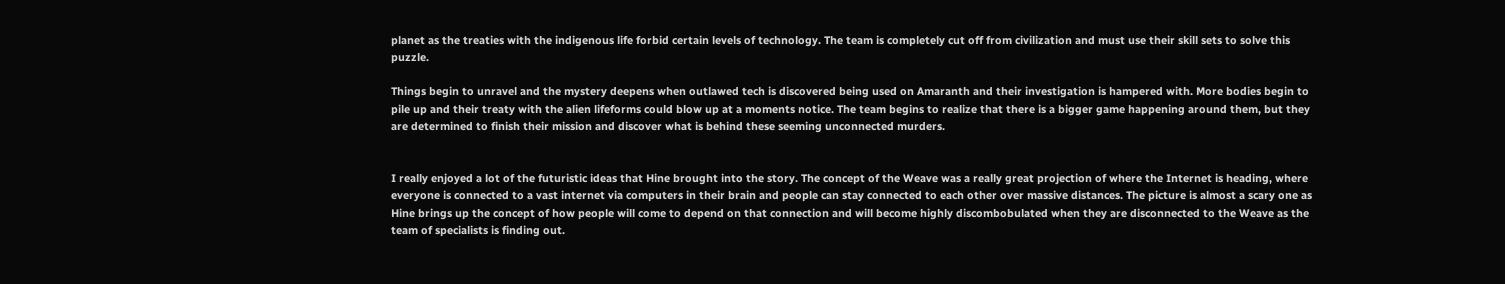planet as the treaties with the indigenous life forbid certain levels of technology. The team is completely cut off from civilization and must use their skill sets to solve this puzzle.

Things begin to unravel and the mystery deepens when outlawed tech is discovered being used on Amaranth and their investigation is hampered with. More bodies begin to pile up and their treaty with the alien lifeforms could blow up at a moments notice. The team begins to realize that there is a bigger game happening around them, but they are determined to finish their mission and discover what is behind these seeming unconnected murders.


I really enjoyed a lot of the futuristic ideas that Hine brought into the story. The concept of the Weave was a really great projection of where the Internet is heading, where everyone is connected to a vast internet via computers in their brain and people can stay connected to each other over massive distances. The picture is almost a scary one as Hine brings up the concept of how people will come to depend on that connection and will become highly discombobulated when they are disconnected to the Weave as the team of specialists is finding out.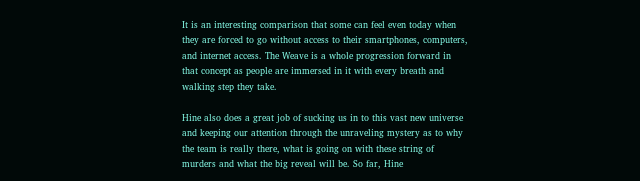It is an interesting comparison that some can feel even today when they are forced to go without access to their smartphones, computers, and internet access. The Weave is a whole progression forward in that concept as people are immersed in it with every breath and walking step they take.

Hine also does a great job of sucking us in to this vast new universe and keeping our attention through the unraveling mystery as to why the team is really there, what is going on with these string of murders and what the big reveal will be. So far, Hine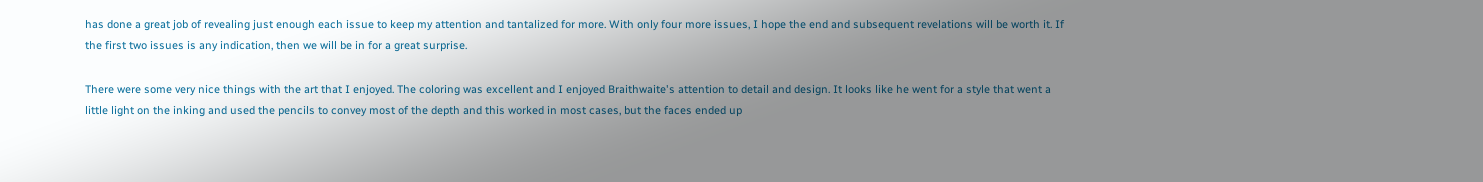has done a great job of revealing just enough each issue to keep my attention and tantalized for more. With only four more issues, I hope the end and subsequent revelations will be worth it. If the first two issues is any indication, then we will be in for a great surprise.

There were some very nice things with the art that I enjoyed. The coloring was excellent and I enjoyed Braithwaite's attention to detail and design. It looks like he went for a style that went a little light on the inking and used the pencils to convey most of the depth and this worked in most cases, but the faces ended up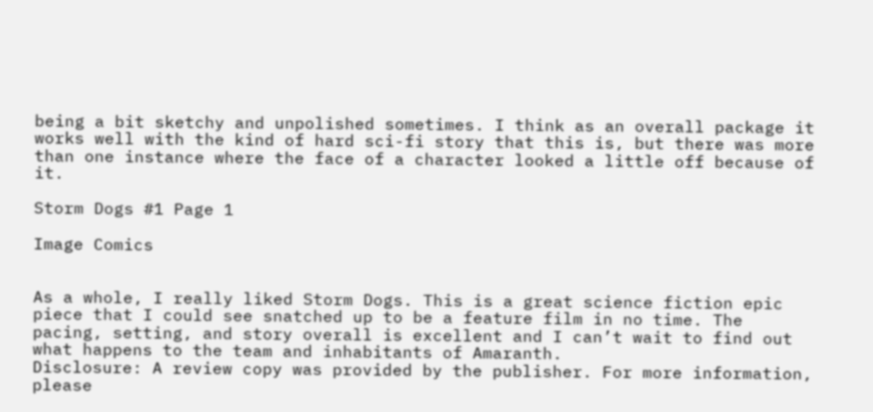being a bit sketchy and unpolished sometimes. I think as an overall package it works well with the kind of hard sci-fi story that this is, but there was more than one instance where the face of a character looked a little off because of it.

Storm Dogs #1 Page 1

Image Comics


As a whole, I really liked Storm Dogs. This is a great science fiction epic piece that I could see snatched up to be a feature film in no time. The pacing, setting, and story overall is excellent and I can’t wait to find out what happens to the team and inhabitants of Amaranth.
Disclosure: A review copy was provided by the publisher. For more information, please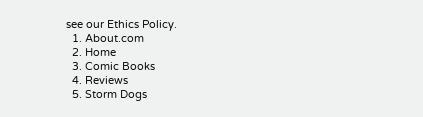see our Ethics Policy.
  1. About.com
  2. Home
  3. Comic Books
  4. Reviews
  5. Storm Dogs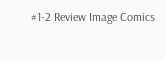#1-2 Review Image Comics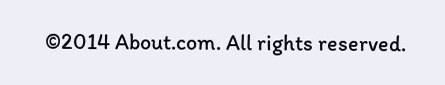©2014 About.com. All rights reserved.